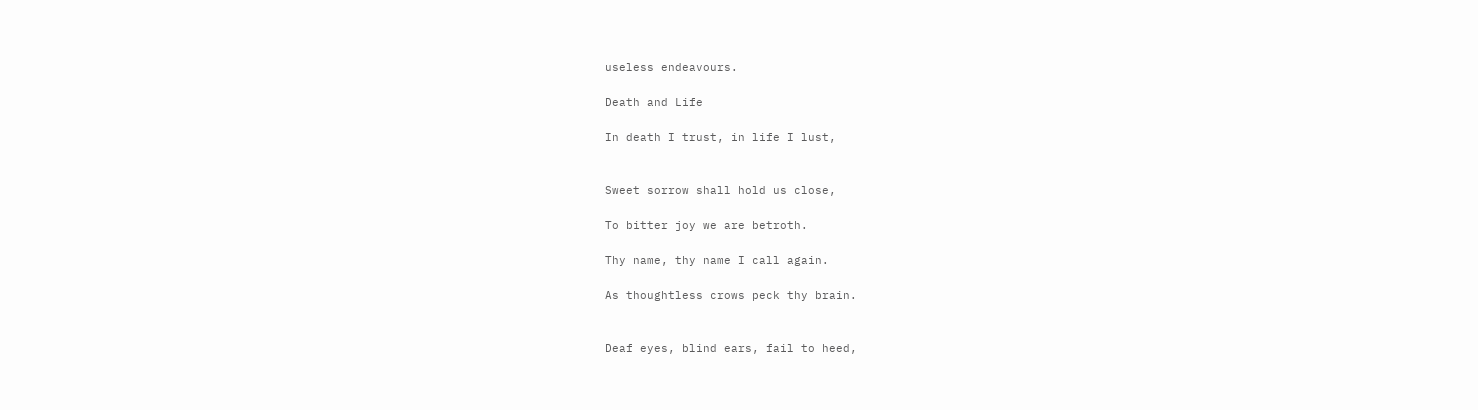useless endeavours.

Death and Life

In death I trust, in life I lust,


Sweet sorrow shall hold us close,

To bitter joy we are betroth.

Thy name, thy name I call again.

As thoughtless crows peck thy brain.


Deaf eyes, blind ears, fail to heed,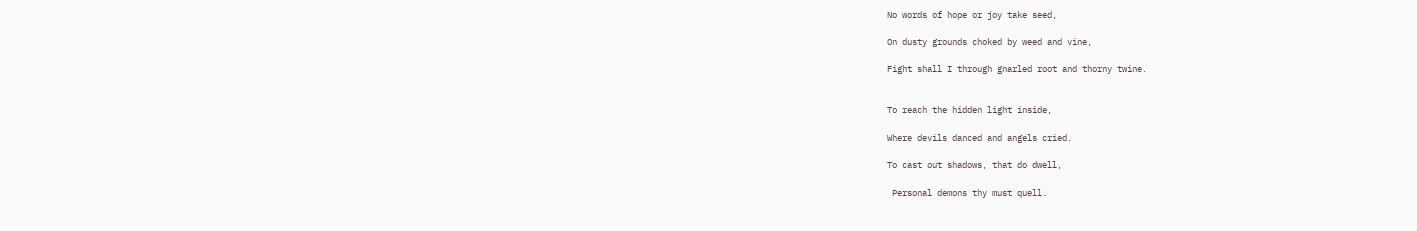No words of hope or joy take seed,

On dusty grounds choked by weed and vine,

Fight shall I through gnarled root and thorny twine.


To reach the hidden light inside,

Where devils danced and angels cried.

To cast out shadows, that do dwell,

 Personal demons thy must quell.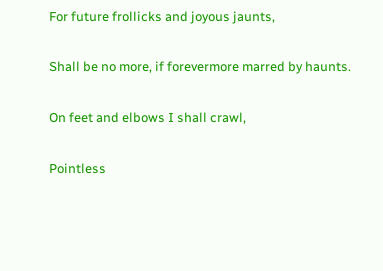For future frollicks and joyous jaunts,

Shall be no more, if forevermore marred by haunts.

On feet and elbows I shall crawl,

Pointless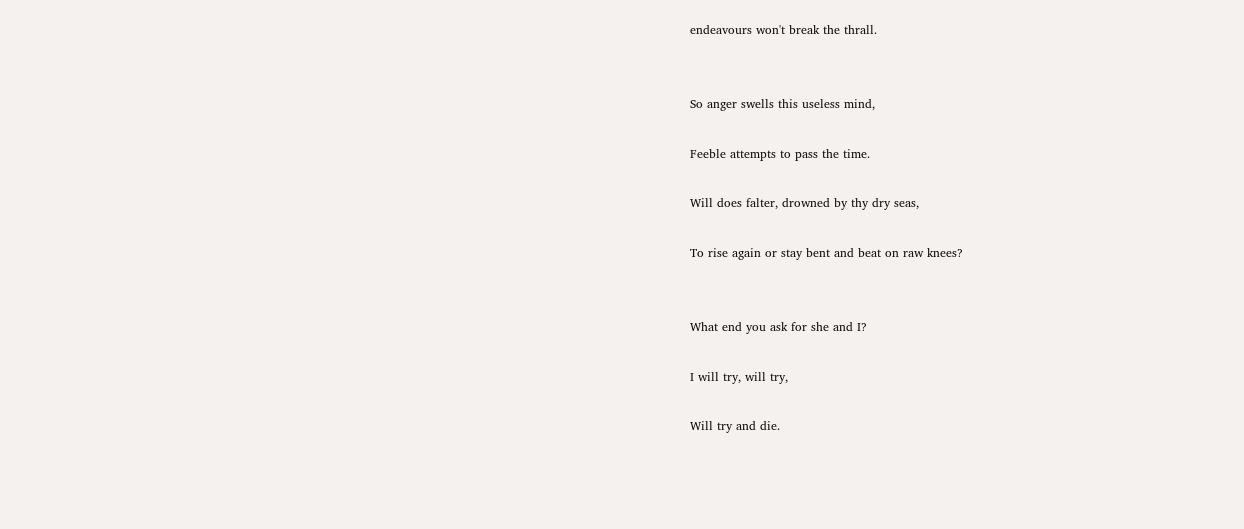endeavours won't break the thrall.


So anger swells this useless mind,

Feeble attempts to pass the time.

Will does falter, drowned by thy dry seas,

To rise again or stay bent and beat on raw knees?


What end you ask for she and I?

I will try, will try,

Will try and die.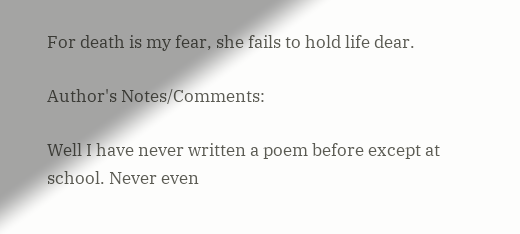For death is my fear, she fails to hold life dear.

Author's Notes/Comments:

Well I have never written a poem before except at school. Never even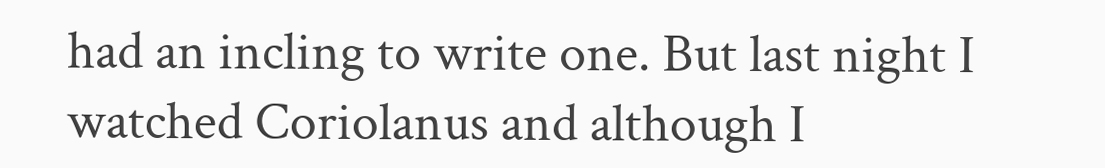had an incling to write one. But last night I watched Coriolanus and although I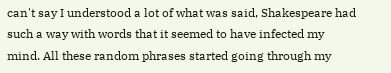can't say I understood a lot of what was said, Shakespeare had such a way with words that it seemed to have infected my mind. All these random phrases started going through my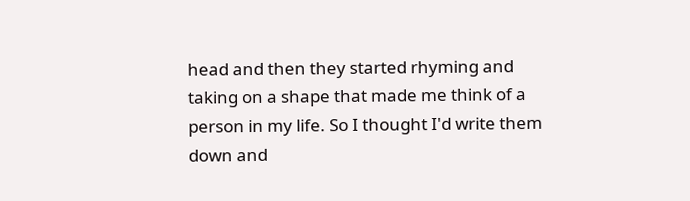head and then they started rhyming and taking on a shape that made me think of a person in my life. So I thought I'd write them down and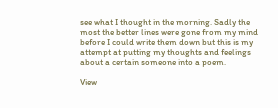see what I thought in the morning. Sadly the most the better lines were gone from my mind before I could write them down but this is my attempt at putting my thoughts and feelings about a certain someone into a poem.

View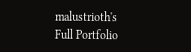malustrioth's Full Portfolio